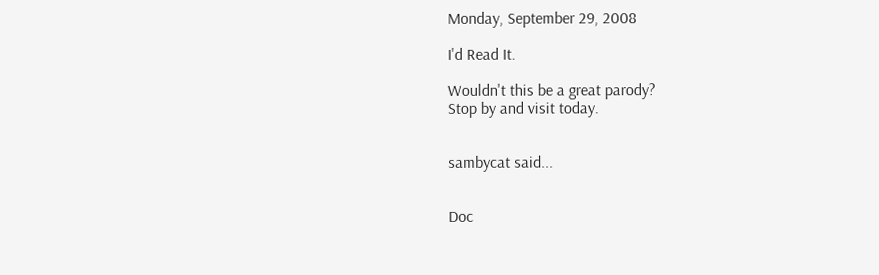Monday, September 29, 2008

I'd Read It.

Wouldn't this be a great parody?
Stop by and visit today.


sambycat said...


Doc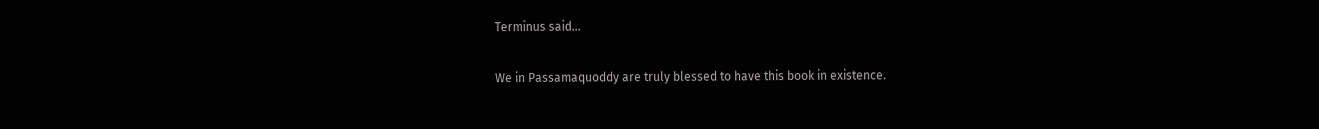Terminus said...

We in Passamaquoddy are truly blessed to have this book in existence.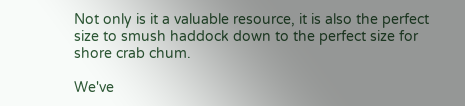Not only is it a valuable resource, it is also the perfect size to smush haddock down to the perfect size for shore crab chum.

We've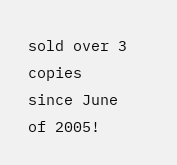sold over 3 copies since June of 2005!